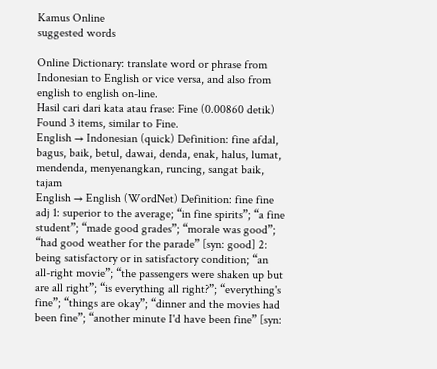Kamus Online
suggested words

Online Dictionary: translate word or phrase from Indonesian to English or vice versa, and also from english to english on-line.
Hasil cari dari kata atau frase: Fine (0.00860 detik)
Found 3 items, similar to Fine.
English → Indonesian (quick) Definition: fine afdal, bagus, baik, betul, dawai, denda, enak, halus, lumat, mendenda, menyenangkan, runcing, sangat baik, tajam
English → English (WordNet) Definition: fine fine adj 1: superior to the average; “in fine spirits”; “a fine student”; “made good grades”; “morale was good”; “had good weather for the parade” [syn: good] 2: being satisfactory or in satisfactory condition; “an all-right movie”; “the passengers were shaken up but are all right”; “is everything all right?”; “everything's fine”; “things are okay”; “dinner and the movies had been fine”; “another minute I'd have been fine” [syn: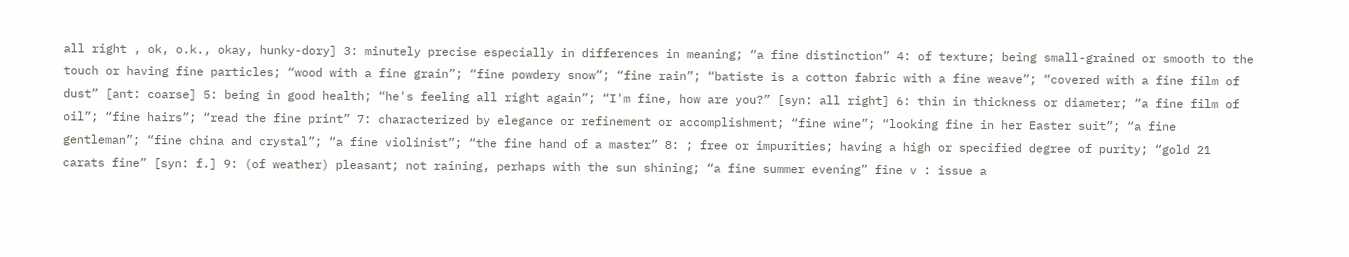all right , ok, o.k., okay, hunky-dory] 3: minutely precise especially in differences in meaning; “a fine distinction” 4: of texture; being small-grained or smooth to the touch or having fine particles; “wood with a fine grain”; “fine powdery snow”; “fine rain”; “batiste is a cotton fabric with a fine weave”; “covered with a fine film of dust” [ant: coarse] 5: being in good health; “he's feeling all right again”; “I'm fine, how are you?” [syn: all right] 6: thin in thickness or diameter; “a fine film of oil”; “fine hairs”; “read the fine print” 7: characterized by elegance or refinement or accomplishment; “fine wine”; “looking fine in her Easter suit”; “a fine gentleman”; “fine china and crystal”; “a fine violinist”; “the fine hand of a master” 8: ; free or impurities; having a high or specified degree of purity; “gold 21 carats fine” [syn: f.] 9: (of weather) pleasant; not raining, perhaps with the sun shining; “a fine summer evening” fine v : issue a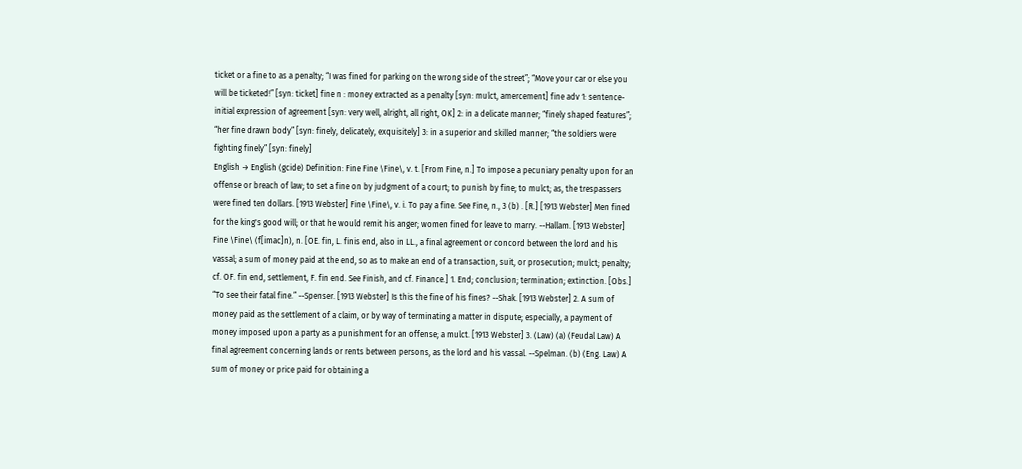ticket or a fine to as a penalty; “I was fined for parking on the wrong side of the street”; “Move your car or else you will be ticketed!” [syn: ticket] fine n : money extracted as a penalty [syn: mulct, amercement] fine adv 1: sentence-initial expression of agreement [syn: very well, alright, all right, OK] 2: in a delicate manner; “finely shaped features”; “her fine drawn body” [syn: finely, delicately, exquisitely] 3: in a superior and skilled manner; “the soldiers were fighting finely” [syn: finely]
English → English (gcide) Definition: Fine Fine \Fine\, v. t. [From Fine, n.] To impose a pecuniary penalty upon for an offense or breach of law; to set a fine on by judgment of a court; to punish by fine; to mulct; as, the trespassers were fined ten dollars. [1913 Webster] Fine \Fine\, v. i. To pay a fine. See Fine, n., 3 (b) . [R.] [1913 Webster] Men fined for the king's good will; or that he would remit his anger; women fined for leave to marry. --Hallam. [1913 Webster] Fine \Fine\ (f[imac]n), n. [OE. fin, L. finis end, also in LL., a final agreement or concord between the lord and his vassal; a sum of money paid at the end, so as to make an end of a transaction, suit, or prosecution; mulct; penalty; cf. OF. fin end, settlement, F. fin end. See Finish, and cf. Finance.] 1. End; conclusion; termination; extinction. [Obs.] “To see their fatal fine.” --Spenser. [1913 Webster] Is this the fine of his fines? --Shak. [1913 Webster] 2. A sum of money paid as the settlement of a claim, or by way of terminating a matter in dispute; especially, a payment of money imposed upon a party as a punishment for an offense; a mulct. [1913 Webster] 3. (Law) (a) (Feudal Law) A final agreement concerning lands or rents between persons, as the lord and his vassal. --Spelman. (b) (Eng. Law) A sum of money or price paid for obtaining a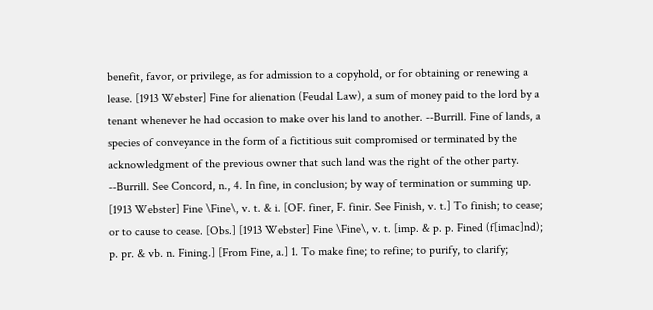benefit, favor, or privilege, as for admission to a copyhold, or for obtaining or renewing a lease. [1913 Webster] Fine for alienation (Feudal Law), a sum of money paid to the lord by a tenant whenever he had occasion to make over his land to another. --Burrill. Fine of lands, a species of conveyance in the form of a fictitious suit compromised or terminated by the acknowledgment of the previous owner that such land was the right of the other party. --Burrill. See Concord, n., 4. In fine, in conclusion; by way of termination or summing up. [1913 Webster] Fine \Fine\, v. t. & i. [OF. finer, F. finir. See Finish, v. t.] To finish; to cease; or to cause to cease. [Obs.] [1913 Webster] Fine \Fine\, v. t. [imp. & p. p. Fined (f[imac]nd); p. pr. & vb. n. Fining.] [From Fine, a.] 1. To make fine; to refine; to purify, to clarify;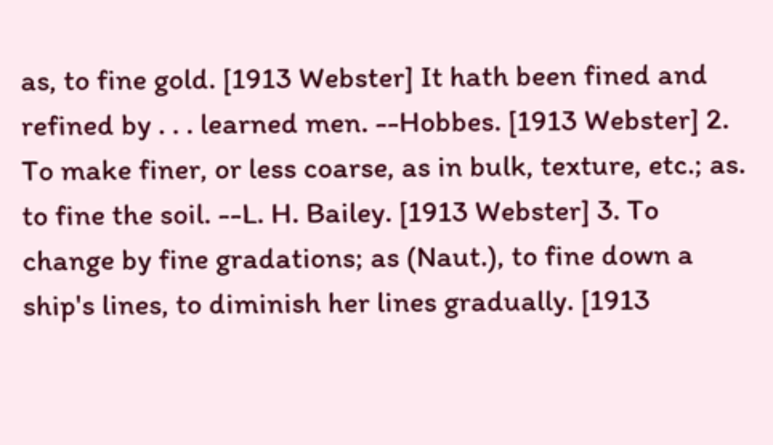as, to fine gold. [1913 Webster] It hath been fined and refined by . . . learned men. --Hobbes. [1913 Webster] 2. To make finer, or less coarse, as in bulk, texture, etc.; as. to fine the soil. --L. H. Bailey. [1913 Webster] 3. To change by fine gradations; as (Naut.), to fine down a ship's lines, to diminish her lines gradually. [1913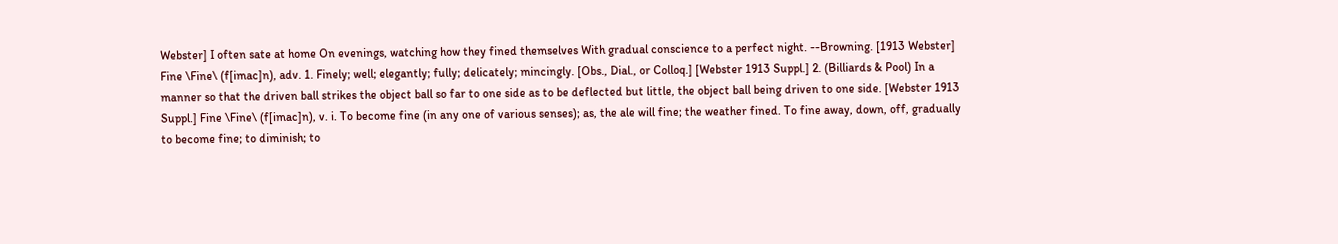Webster] I often sate at home On evenings, watching how they fined themselves With gradual conscience to a perfect night. --Browning. [1913 Webster] Fine \Fine\ (f[imac]n), adv. 1. Finely; well; elegantly; fully; delicately; mincingly. [Obs., Dial., or Colloq.] [Webster 1913 Suppl.] 2. (Billiards & Pool) In a manner so that the driven ball strikes the object ball so far to one side as to be deflected but little, the object ball being driven to one side. [Webster 1913 Suppl.] Fine \Fine\ (f[imac]n), v. i. To become fine (in any one of various senses); as, the ale will fine; the weather fined. To fine away, down, off, gradually to become fine; to diminish; to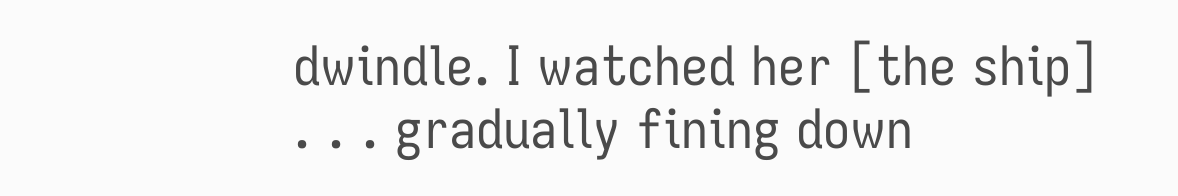dwindle. I watched her [the ship] . . . gradually fining down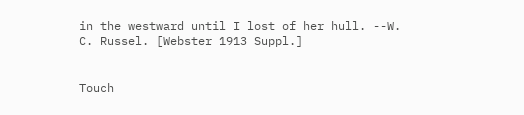in the westward until I lost of her hull. --W. C. Russel. [Webster 1913 Suppl.]


Touch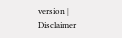version | Disclaimer